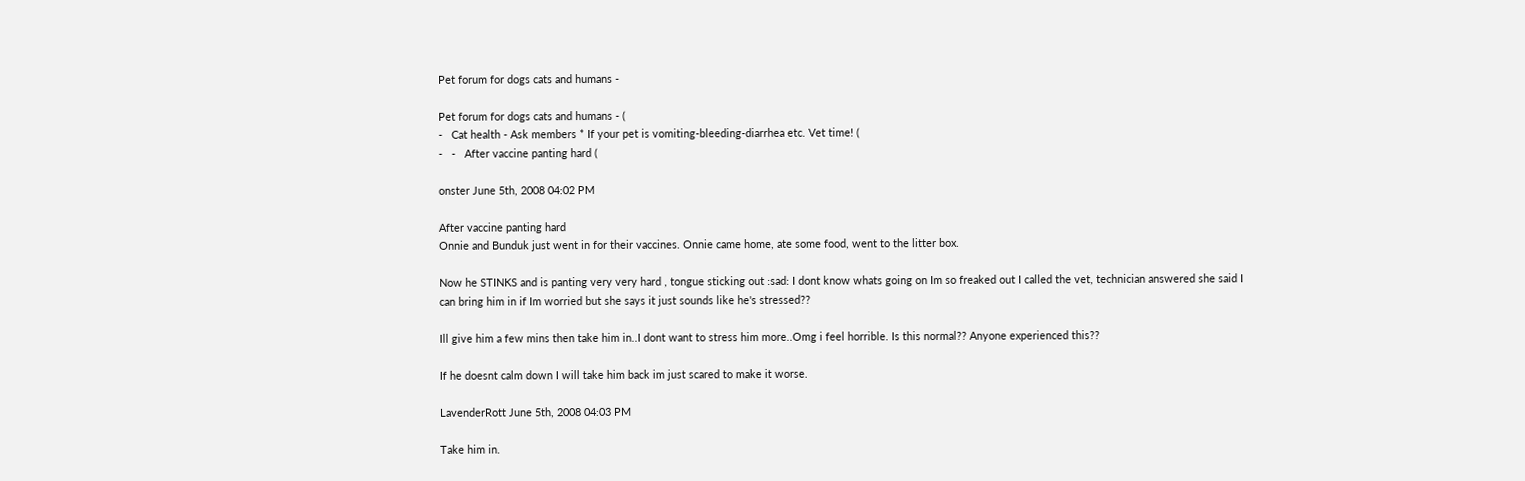Pet forum for dogs cats and humans -

Pet forum for dogs cats and humans - (
-   Cat health - Ask members * If your pet is vomiting-bleeding-diarrhea etc. Vet time! (
-   -   After vaccine panting hard (

onster June 5th, 2008 04:02 PM

After vaccine panting hard
Onnie and Bunduk just went in for their vaccines. Onnie came home, ate some food, went to the litter box.

Now he STINKS and is panting very very hard , tongue sticking out :sad: I dont know whats going on Im so freaked out I called the vet, technician answered she said I can bring him in if Im worried but she says it just sounds like he's stressed??

Ill give him a few mins then take him in..I dont want to stress him more..Omg i feel horrible. Is this normal?? Anyone experienced this??

If he doesnt calm down I will take him back im just scared to make it worse.

LavenderRott June 5th, 2008 04:03 PM

Take him in.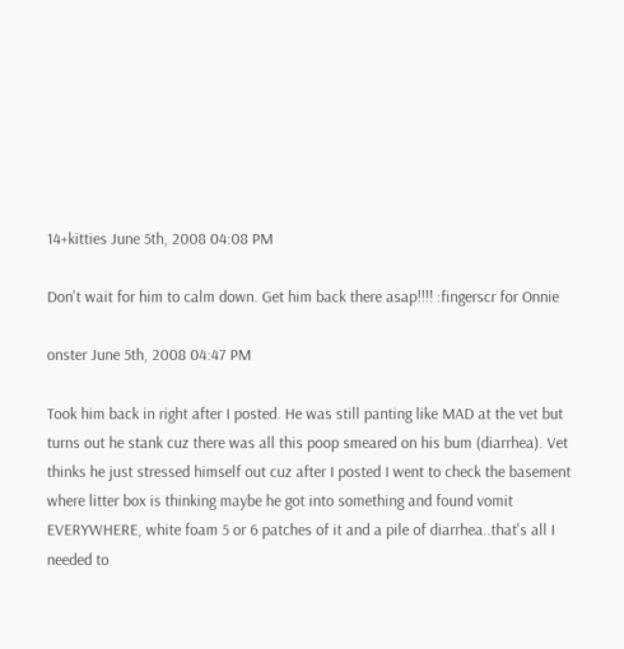14+kitties June 5th, 2008 04:08 PM

Don't wait for him to calm down. Get him back there asap!!!! :fingerscr for Onnie

onster June 5th, 2008 04:47 PM

Took him back in right after I posted. He was still panting like MAD at the vet but turns out he stank cuz there was all this poop smeared on his bum (diarrhea). Vet thinks he just stressed himself out cuz after I posted I went to check the basement where litter box is thinking maybe he got into something and found vomit EVERYWHERE, white foam 5 or 6 patches of it and a pile of diarrhea..that's all I needed to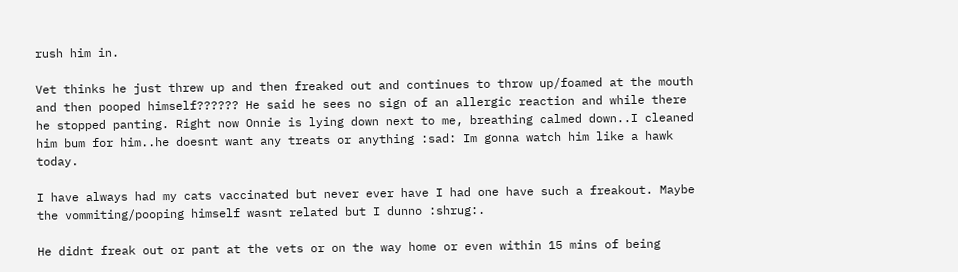rush him in.

Vet thinks he just threw up and then freaked out and continues to throw up/foamed at the mouth and then pooped himself?????? He said he sees no sign of an allergic reaction and while there he stopped panting. Right now Onnie is lying down next to me, breathing calmed down..I cleaned him bum for him..he doesnt want any treats or anything :sad: Im gonna watch him like a hawk today.

I have always had my cats vaccinated but never ever have I had one have such a freakout. Maybe the vommiting/pooping himself wasnt related but I dunno :shrug:.

He didnt freak out or pant at the vets or on the way home or even within 15 mins of being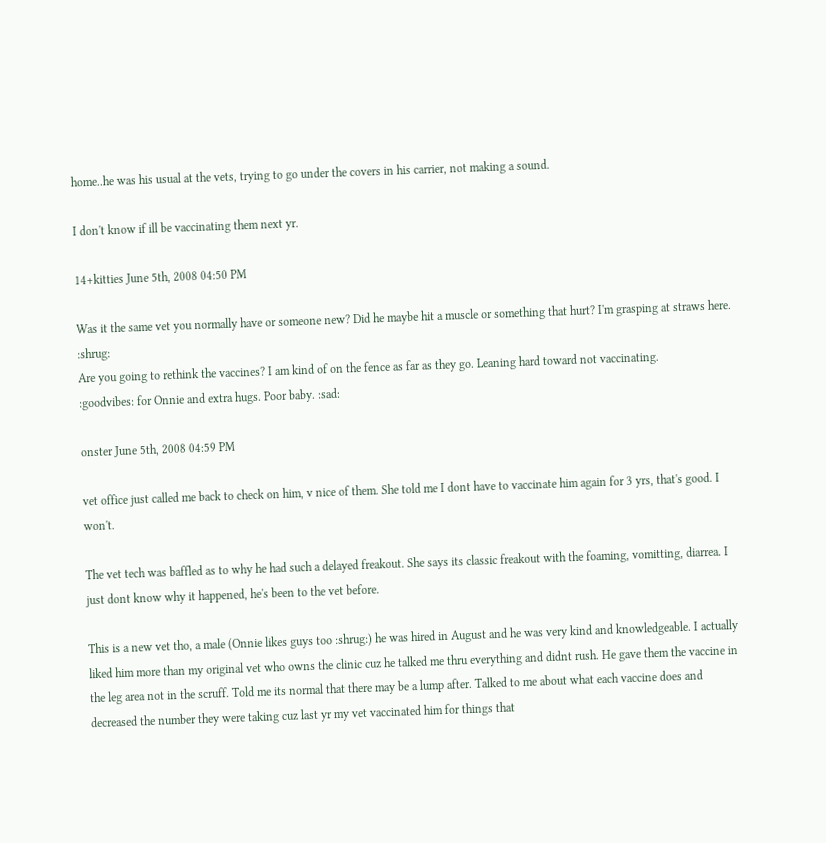home..he was his usual at the vets, trying to go under the covers in his carrier, not making a sound.

I don't know if ill be vaccinating them next yr.

14+kitties June 5th, 2008 04:50 PM

Was it the same vet you normally have or someone new? Did he maybe hit a muscle or something that hurt? I'm grasping at straws here. :shrug:
Are you going to rethink the vaccines? I am kind of on the fence as far as they go. Leaning hard toward not vaccinating.
:goodvibes: for Onnie and extra hugs. Poor baby. :sad:

onster June 5th, 2008 04:59 PM

vet office just called me back to check on him, v nice of them. She told me I dont have to vaccinate him again for 3 yrs, that's good. I won't.

The vet tech was baffled as to why he had such a delayed freakout. She says its classic freakout with the foaming, vomitting, diarrea. I just dont know why it happened, he's been to the vet before.

This is a new vet tho, a male (Onnie likes guys too :shrug:) he was hired in August and he was very kind and knowledgeable. I actually liked him more than my original vet who owns the clinic cuz he talked me thru everything and didnt rush. He gave them the vaccine in the leg area not in the scruff. Told me its normal that there may be a lump after. Talked to me about what each vaccine does and decreased the number they were taking cuz last yr my vet vaccinated him for things that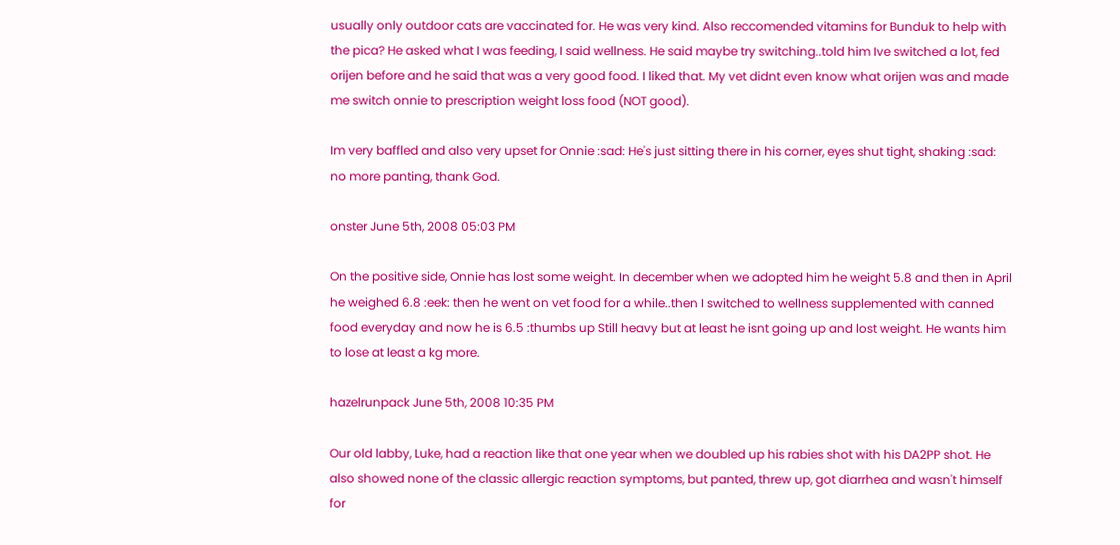usually only outdoor cats are vaccinated for. He was very kind. Also reccomended vitamins for Bunduk to help with the pica? He asked what I was feeding, I said wellness. He said maybe try switching..told him Ive switched a lot, fed orijen before and he said that was a very good food. I liked that. My vet didnt even know what orijen was and made me switch onnie to prescription weight loss food (NOT good).

Im very baffled and also very upset for Onnie :sad: He's just sitting there in his corner, eyes shut tight, shaking :sad: no more panting, thank God.

onster June 5th, 2008 05:03 PM

On the positive side, Onnie has lost some weight. In december when we adopted him he weight 5.8 and then in April he weighed 6.8 :eek: then he went on vet food for a while..then I switched to wellness supplemented with canned food everyday and now he is 6.5 :thumbs up Still heavy but at least he isnt going up and lost weight. He wants him to lose at least a kg more.

hazelrunpack June 5th, 2008 10:35 PM

Our old labby, Luke, had a reaction like that one year when we doubled up his rabies shot with his DA2PP shot. He also showed none of the classic allergic reaction symptoms, but panted, threw up, got diarrhea and wasn't himself for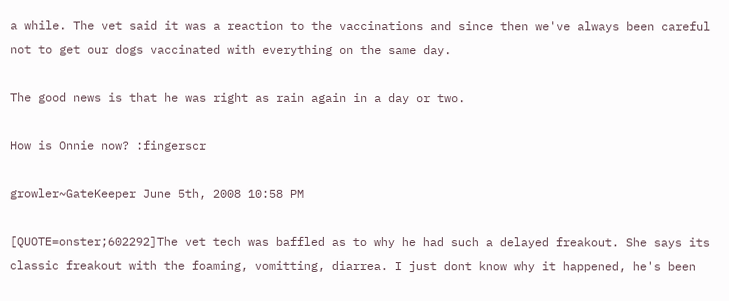a while. The vet said it was a reaction to the vaccinations and since then we've always been careful not to get our dogs vaccinated with everything on the same day.

The good news is that he was right as rain again in a day or two.

How is Onnie now? :fingerscr

growler~GateKeeper June 5th, 2008 10:58 PM

[QUOTE=onster;602292]The vet tech was baffled as to why he had such a delayed freakout. She says its classic freakout with the foaming, vomitting, diarrea. I just dont know why it happened, he's been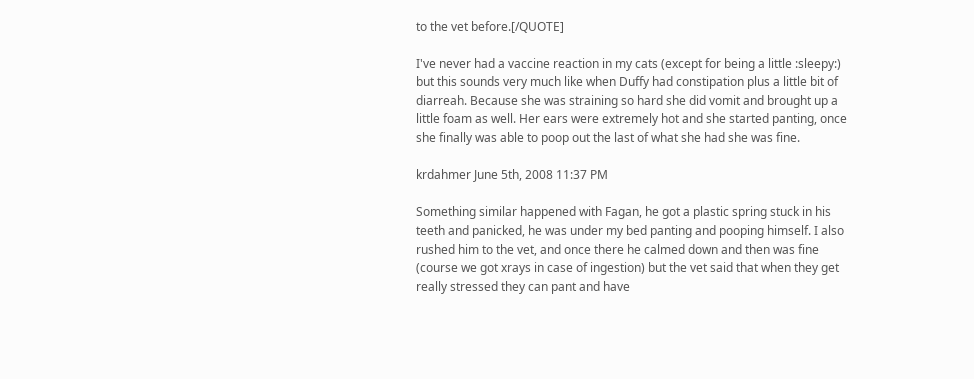to the vet before.[/QUOTE]

I've never had a vaccine reaction in my cats (except for being a little :sleepy:) but this sounds very much like when Duffy had constipation plus a little bit of diarreah. Because she was straining so hard she did vomit and brought up a little foam as well. Her ears were extremely hot and she started panting, once she finally was able to poop out the last of what she had she was fine.

krdahmer June 5th, 2008 11:37 PM

Something similar happened with Fagan, he got a plastic spring stuck in his teeth and panicked, he was under my bed panting and pooping himself. I also rushed him to the vet, and once there he calmed down and then was fine (course we got xrays in case of ingestion) but the vet said that when they get really stressed they can pant and have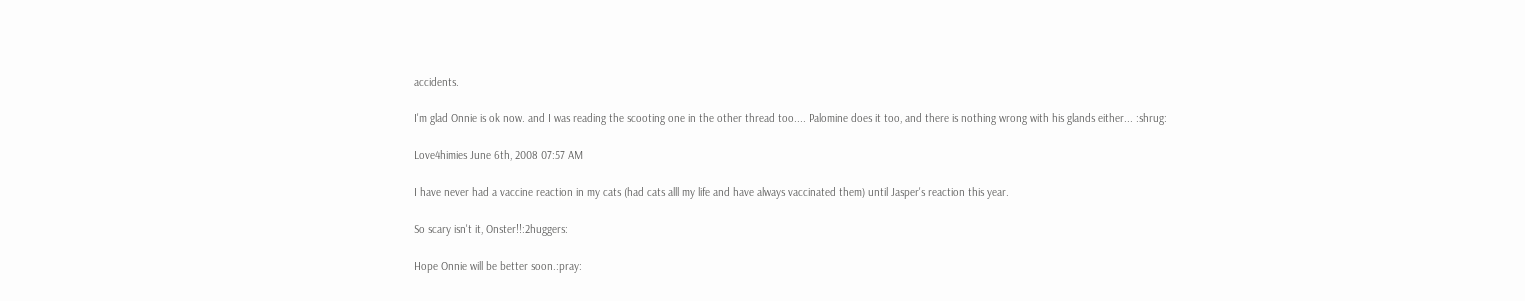accidents.

I'm glad Onnie is ok now. and I was reading the scooting one in the other thread too.... Palomine does it too, and there is nothing wrong with his glands either... :shrug:

Love4himies June 6th, 2008 07:57 AM

I have never had a vaccine reaction in my cats (had cats alll my life and have always vaccinated them) until Jasper's reaction this year.

So scary isn't it, Onster!!:2huggers:

Hope Onnie will be better soon.:pray: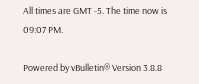All times are GMT -5. The time now is 09:07 PM.

Powered by vBulletin® Version 3.8.8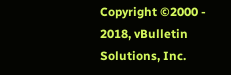Copyright ©2000 - 2018, vBulletin Solutions, Inc.